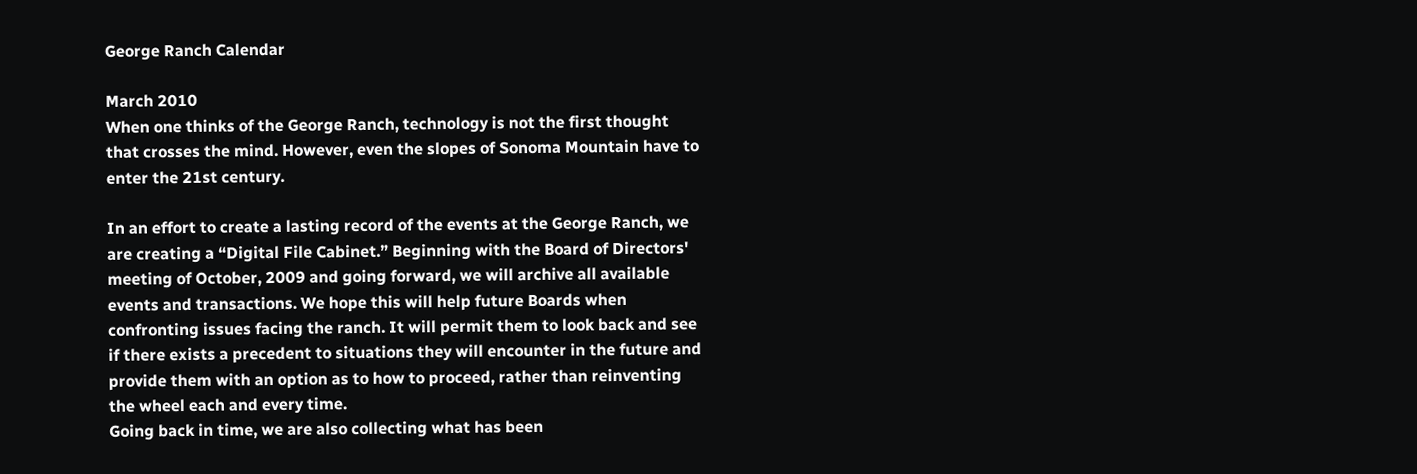George Ranch Calendar

March 2010
When one thinks of the George Ranch, technology is not the first thought that crosses the mind. However, even the slopes of Sonoma Mountain have to enter the 21st century.

In an effort to create a lasting record of the events at the George Ranch, we are creating a “Digital File Cabinet.” Beginning with the Board of Directors' meeting of October, 2009 and going forward, we will archive all available events and transactions. We hope this will help future Boards when confronting issues facing the ranch. It will permit them to look back and see if there exists a precedent to situations they will encounter in the future and provide them with an option as to how to proceed, rather than reinventing the wheel each and every time.
Going back in time, we are also collecting what has been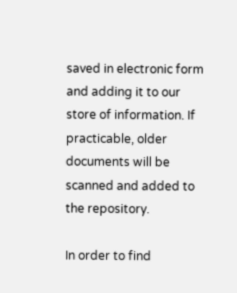saved in electronic form and adding it to our store of information. If practicable, older documents will be scanned and added to the repository.

In order to find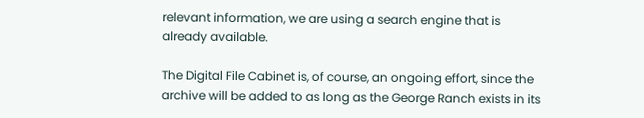relevant information, we are using a search engine that is already available.

The Digital File Cabinet is, of course, an ongoing effort, since the archive will be added to as long as the George Ranch exists in its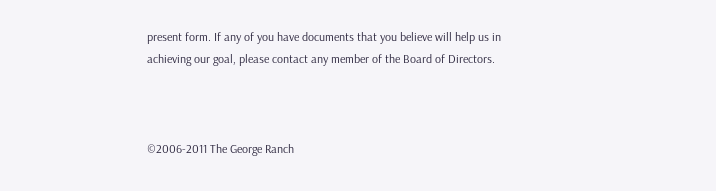present form. If any of you have documents that you believe will help us in achieving our goal, please contact any member of the Board of Directors.



©2006-2011 The George Ranch